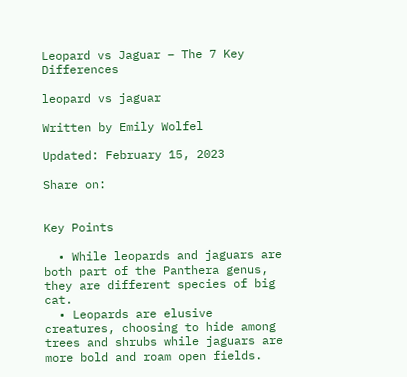Leopard vs Jaguar – The 7 Key Differences

leopard vs jaguar

Written by Emily Wolfel

Updated: February 15, 2023

Share on:


Key Points

  • While leopards and jaguars are both part of the Panthera genus, they are different species of big cat.
  • Leopards are elusive creatures, choosing to hide among trees and shrubs while jaguars are more bold and roam open fields.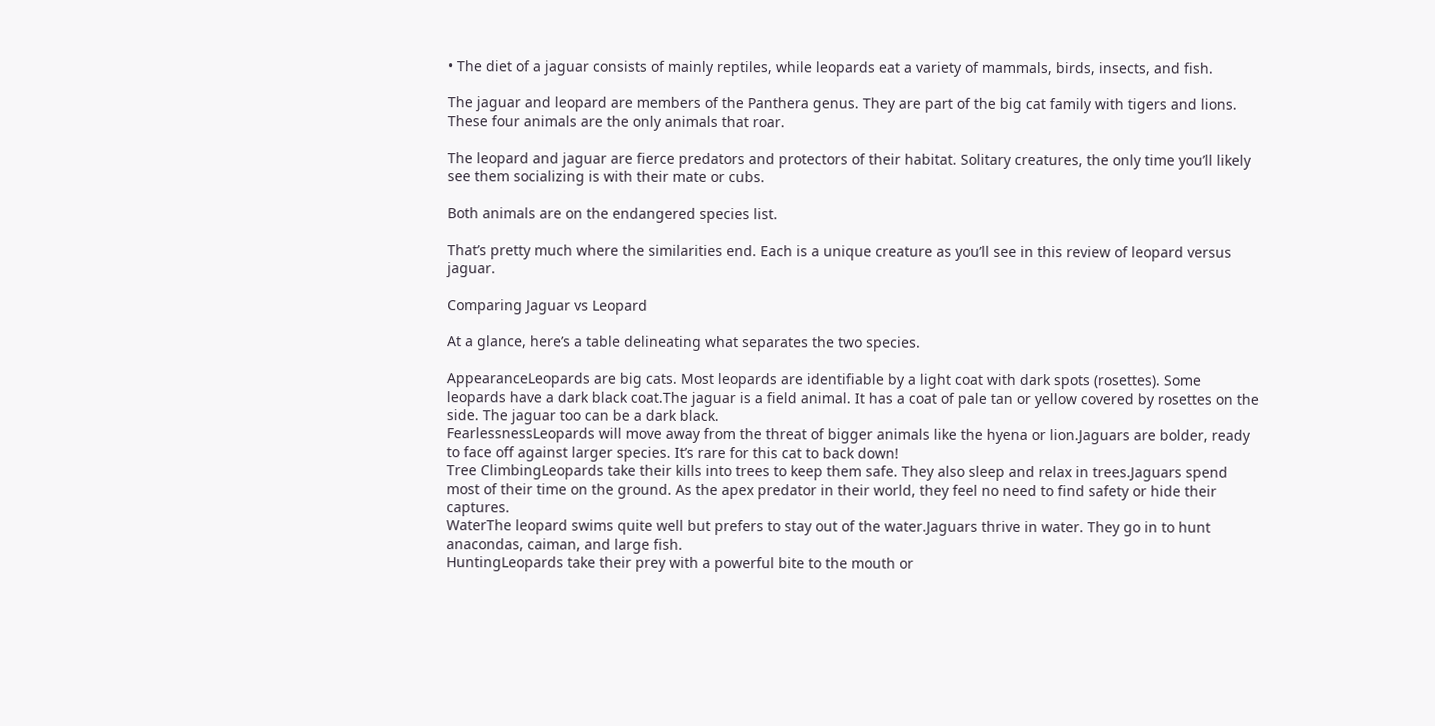• The diet of a jaguar consists of mainly reptiles, while leopards eat a variety of mammals, birds, insects, and fish.

The jaguar and leopard are members of the Panthera genus. They are part of the big cat family with tigers and lions. These four animals are the only animals that roar.

The leopard and jaguar are fierce predators and protectors of their habitat. Solitary creatures, the only time you’ll likely see them socializing is with their mate or cubs.

Both animals are on the endangered species list.

That’s pretty much where the similarities end. Each is a unique creature as you’ll see in this review of leopard versus jaguar.

Comparing Jaguar vs Leopard

At a glance, here’s a table delineating what separates the two species.

AppearanceLeopards are big cats. Most leopards are identifiable by a light coat with dark spots (rosettes). Some leopards have a dark black coat.The jaguar is a field animal. It has a coat of pale tan or yellow covered by rosettes on the side. The jaguar too can be a dark black.
FearlessnessLeopards will move away from the threat of bigger animals like the hyena or lion.Jaguars are bolder, ready to face off against larger species. It’s rare for this cat to back down!
Tree ClimbingLeopards take their kills into trees to keep them safe. They also sleep and relax in trees.Jaguars spend most of their time on the ground. As the apex predator in their world, they feel no need to find safety or hide their captures.
WaterThe leopard swims quite well but prefers to stay out of the water.Jaguars thrive in water. They go in to hunt anacondas, caiman, and large fish.
HuntingLeopards take their prey with a powerful bite to the mouth or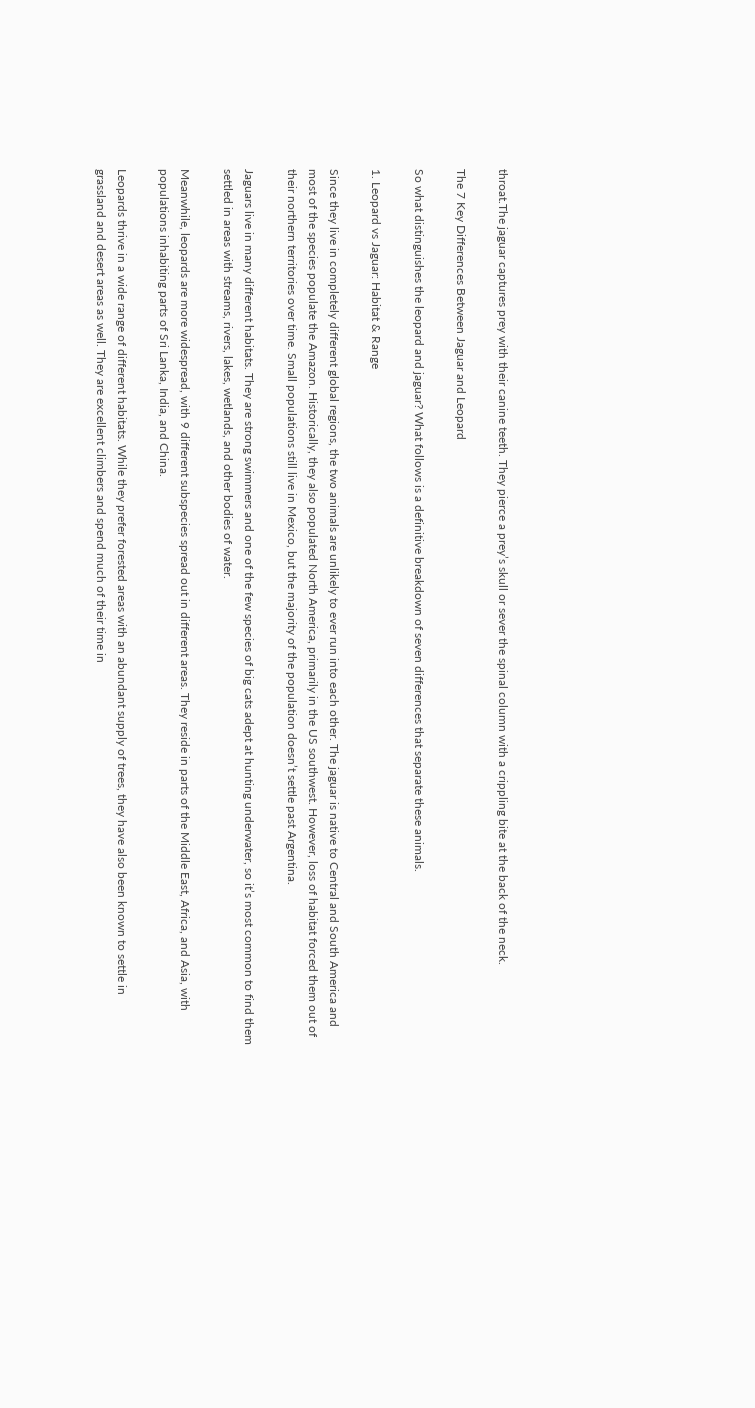throat.The jaguar captures prey with their canine teeth. They pierce a prey’s skull or sever the spinal column with a crippling bite at the back of the neck.

The 7 Key Differences Between Jaguar and Leopard

So what distinguishes the leopard and jaguar? What follows is a definitive breakdown of seven differences that separate these animals.

1. Leopard vs Jaguar: Habitat & Range

Since they live in completely different global regions, the two animals are unlikely to ever run into each other. The jaguar is native to Central and South America and most of the species populate the Amazon. Historically, they also populated North America, primarily in the US southwest. However, loss of habitat forced them out of their northern territories over time. Small populations still live in Mexico, but the majority of the population doesn’t settle past Argentina.

Jaguars live in many different habitats. They are strong swimmers and one of the few species of big cats adept at hunting underwater, so it’s most common to find them settled in areas with streams, rivers, lakes, wetlands, and other bodies of water.

Meanwhile, leopards are more widespread, with 9 different subspecies spread out in different areas. They reside in parts of the Middle East, Africa, and Asia, with populations inhabiting parts of Sri Lanka, India, and China.

Leopards thrive in a wide range of different habitats. While they prefer forested areas with an abundant supply of trees, they have also been known to settle in grassland and desert areas as well. They are excellent climbers and spend much of their time in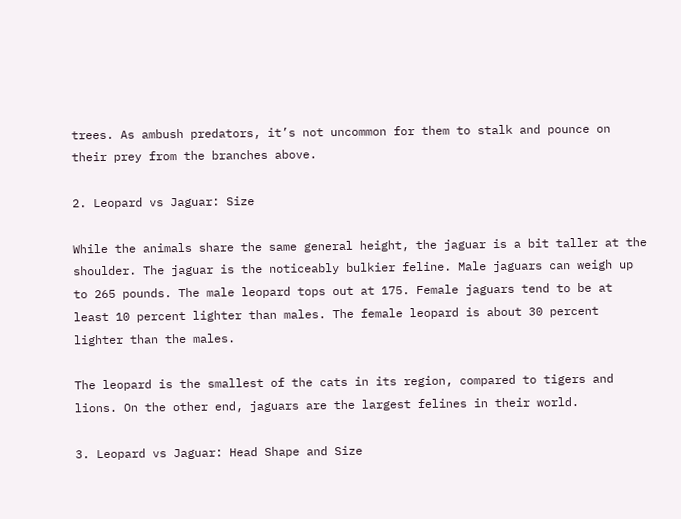trees. As ambush predators, it’s not uncommon for them to stalk and pounce on their prey from the branches above.

2. Leopard vs Jaguar: Size

While the animals share the same general height, the jaguar is a bit taller at the shoulder. The jaguar is the noticeably bulkier feline. Male jaguars can weigh up to 265 pounds. The male leopard tops out at 175. Female jaguars tend to be at least 10 percent lighter than males. The female leopard is about 30 percent lighter than the males.

The leopard is the smallest of the cats in its region, compared to tigers and lions. On the other end, jaguars are the largest felines in their world.

3. Leopard vs Jaguar: Head Shape and Size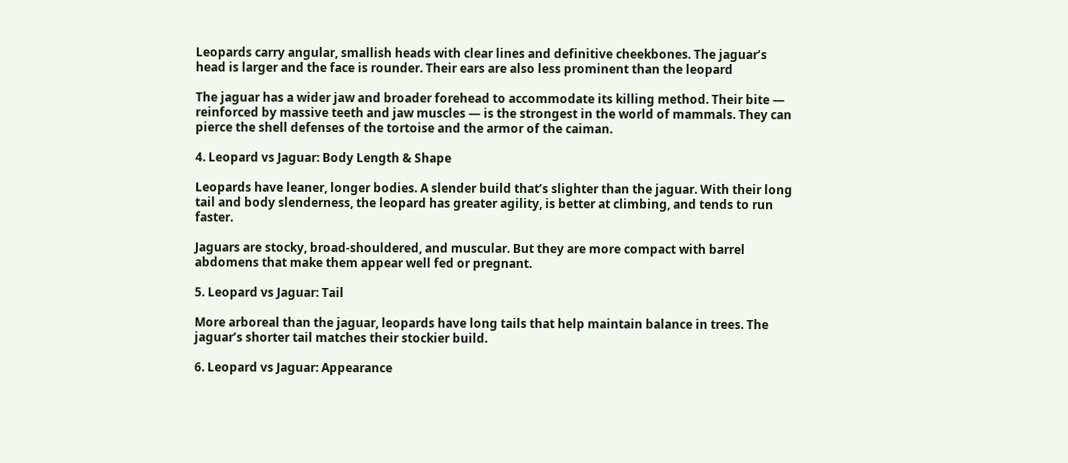Leopards carry angular, smallish heads with clear lines and definitive cheekbones. The jaguar’s head is larger and the face is rounder. Their ears are also less prominent than the leopard

The jaguar has a wider jaw and broader forehead to accommodate its killing method. Their bite — reinforced by massive teeth and jaw muscles — is the strongest in the world of mammals. They can pierce the shell defenses of the tortoise and the armor of the caiman.

4. Leopard vs Jaguar: Body Length & Shape

Leopards have leaner, longer bodies. A slender build that’s slighter than the jaguar. With their long tail and body slenderness, the leopard has greater agility, is better at climbing, and tends to run faster.

Jaguars are stocky, broad-shouldered, and muscular. But they are more compact with barrel abdomens that make them appear well fed or pregnant.

5. Leopard vs Jaguar: Tail

More arboreal than the jaguar, leopards have long tails that help maintain balance in trees. The jaguar’s shorter tail matches their stockier build.

6. Leopard vs Jaguar: Appearance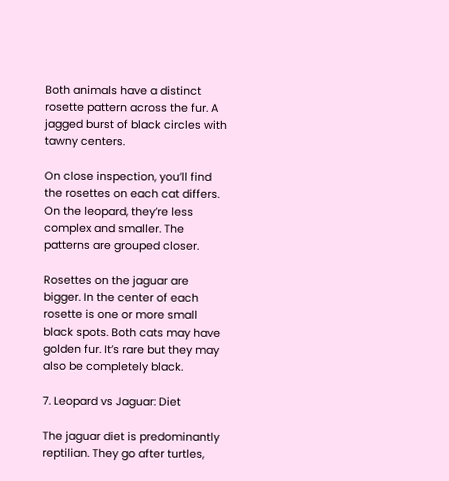Both animals have a distinct rosette pattern across the fur. A jagged burst of black circles with tawny centers.

On close inspection, you’ll find the rosettes on each cat differs. On the leopard, they’re less complex and smaller. The patterns are grouped closer.

Rosettes on the jaguar are bigger. In the center of each rosette is one or more small black spots. Both cats may have golden fur. It’s rare but they may also be completely black.

7. Leopard vs Jaguar: Diet

The jaguar diet is predominantly reptilian. They go after turtles,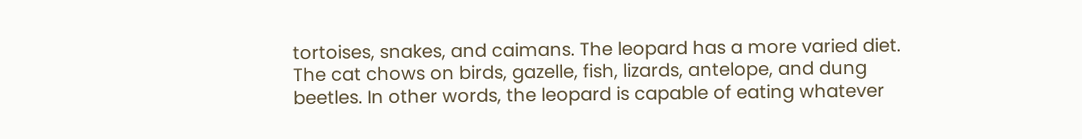tortoises, snakes, and caimans. The leopard has a more varied diet. The cat chows on birds, gazelle, fish, lizards, antelope, and dung beetles. In other words, the leopard is capable of eating whatever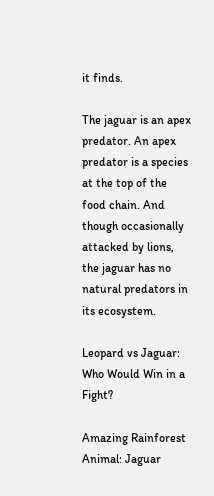it finds.

The jaguar is an apex predator. An apex predator is a species at the top of the food chain. And though occasionally attacked by lions, the jaguar has no natural predators in its ecosystem.

Leopard vs Jaguar: Who Would Win in a Fight?

Amazing Rainforest Animal: Jaguar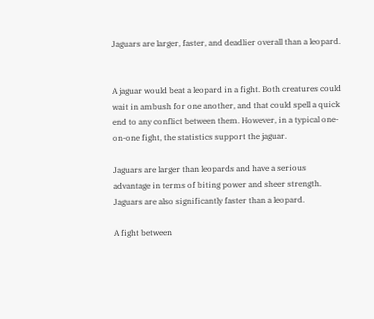Jaguars are larger, faster, and deadlier overall than a leopard.


A jaguar would beat a leopard in a fight. Both creatures could wait in ambush for one another, and that could spell a quick end to any conflict between them. However, in a typical one-on-one fight, the statistics support the jaguar.

Jaguars are larger than leopards and have a serious advantage in terms of biting power and sheer strength. Jaguars are also significantly faster than a leopard.

A fight between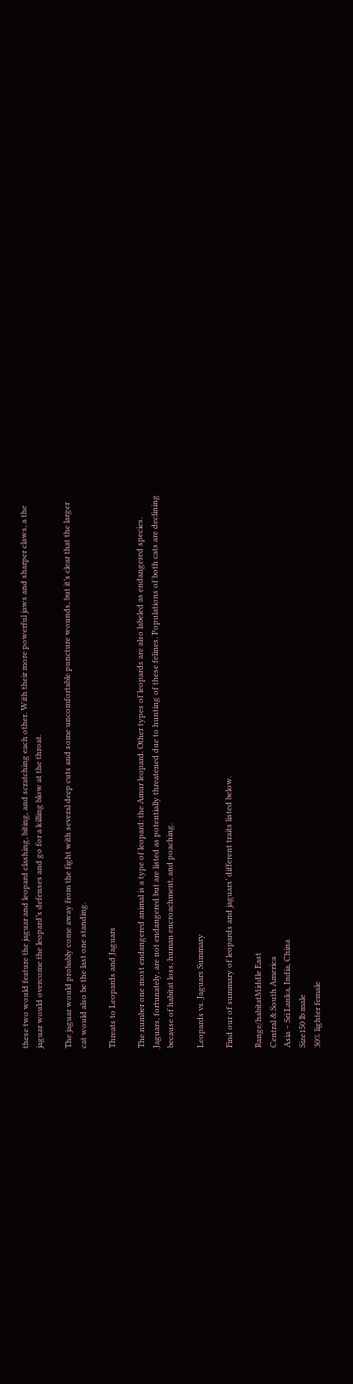these two would feature the jaguar and leopard clashing, biting, and scratching each other. With their more powerful jaws and sharper claws, a the jaguar would overcome the leopard’s defenses and go for a killing blow at the throat.

The jaguar would probably come away from the fight with several deep cuts and some uncomfortable puncture wounds, but it’s clear that the larger cat would also be the last one standing.

Threats to Leopards and Jaguars

The number one most endangered animal is a type of leopard: the Amur leopard. Other types of leopards are also labeled as endangered species. Jaguars, fortunately, are not endangered but are listed as potentially threatened due to hunting of these felines. Populations of both cats are declining because of habitat loss, human encroachment, and poaching.

Leopards vs. Jaguars Summary

Find our of summary of leopards and jaguars’ different traits listed below.

Range/habitatMiddle East
Central & South America
Asia – Sri Lanka, India, China
Size150 lb male
30% lighter female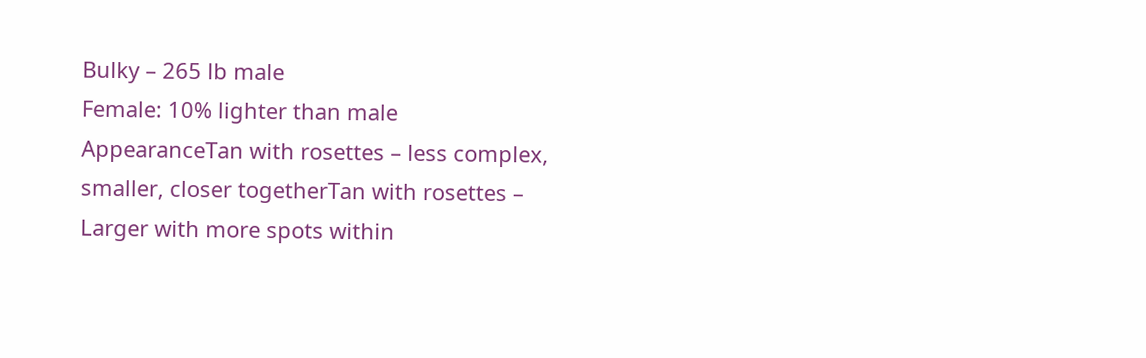Bulky – 265 lb male
Female: 10% lighter than male
AppearanceTan with rosettes – less complex, smaller, closer togetherTan with rosettes – Larger with more spots within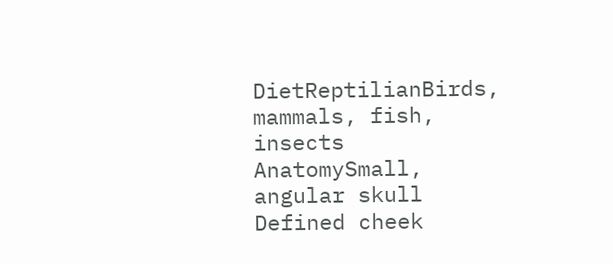DietReptilianBirds, mammals, fish, insects
AnatomySmall, angular skull
Defined cheek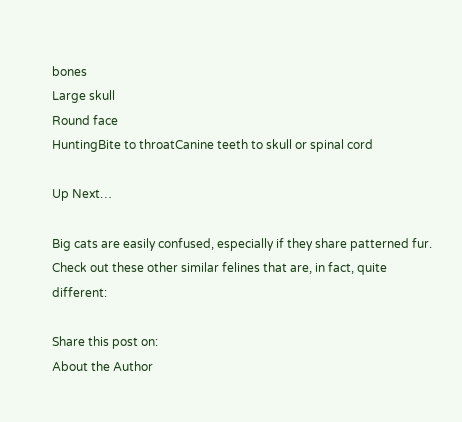bones
Large skull
Round face
HuntingBite to throatCanine teeth to skull or spinal cord

Up Next…

Big cats are easily confused, especially if they share patterned fur. Check out these other similar felines that are, in fact, quite different:

Share this post on:
About the Author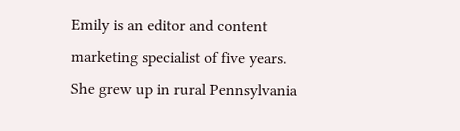Emily is an editor and content marketing specialist of five years. She grew up in rural Pennsylvania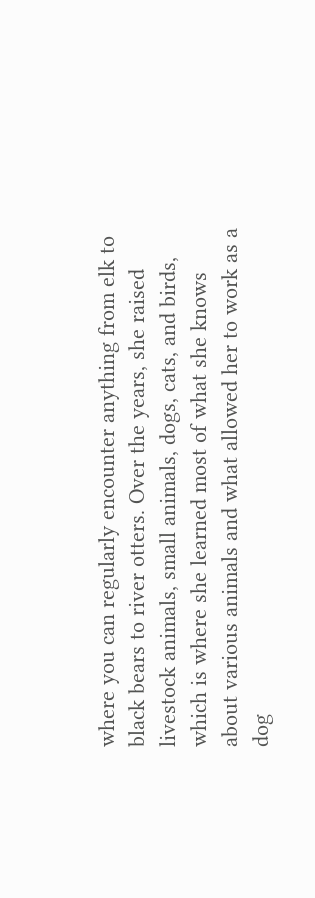where you can regularly encounter anything from elk to black bears to river otters. Over the years, she raised livestock animals, small animals, dogs, cats, and birds, which is where she learned most of what she knows about various animals and what allowed her to work as a dog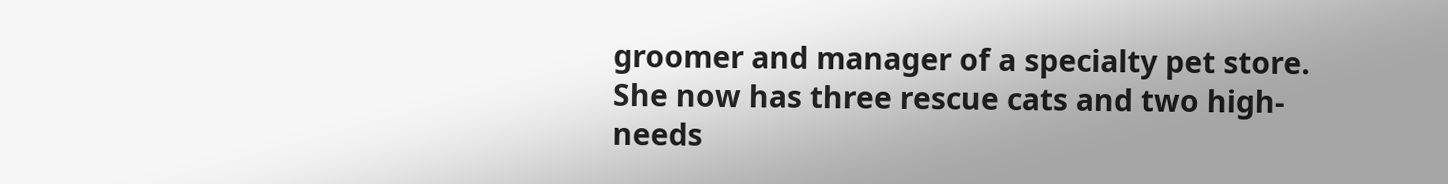groomer and manager of a specialty pet store. She now has three rescue cats and two high-needs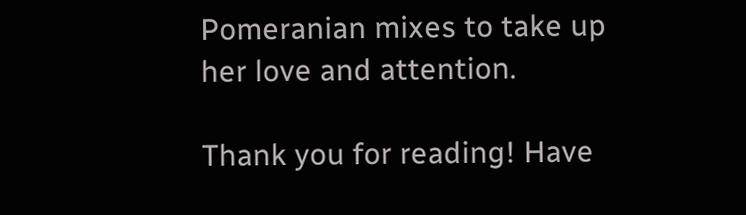Pomeranian mixes to take up her love and attention.

Thank you for reading! Have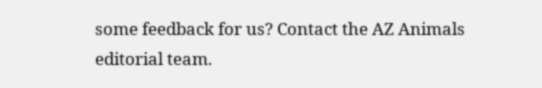some feedback for us? Contact the AZ Animals editorial team.